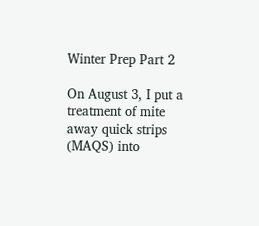Winter Prep Part 2

On August 3, I put a treatment of mite away quick strips (MAQS) into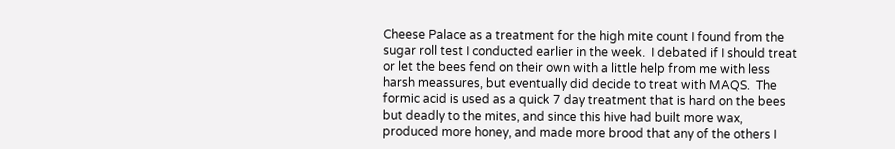Cheese Palace as a treatment for the high mite count I found from the sugar roll test I conducted earlier in the week.  I debated if I should treat or let the bees fend on their own with a little help from me with less harsh meassures, but eventually did decide to treat with MAQS.  The formic acid is used as a quick 7 day treatment that is hard on the bees but deadly to the mites, and since this hive had built more wax, produced more honey, and made more brood that any of the others I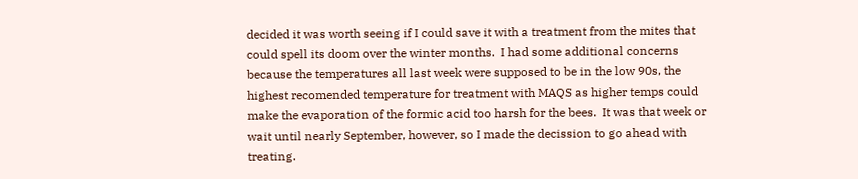decided it was worth seeing if I could save it with a treatment from the mites that could spell its doom over the winter months.  I had some additional concerns because the temperatures all last week were supposed to be in the low 90s, the highest recomended temperature for treatment with MAQS as higher temps could make the evaporation of the formic acid too harsh for the bees.  It was that week or wait until nearly September, however, so I made the decission to go ahead with treating.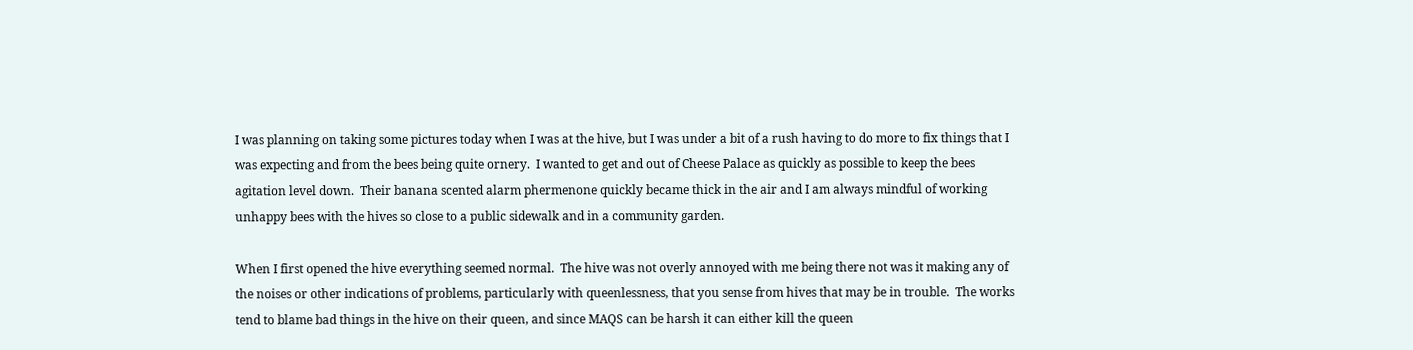I was planning on taking some pictures today when I was at the hive, but I was under a bit of a rush having to do more to fix things that I was expecting and from the bees being quite ornery.  I wanted to get and out of Cheese Palace as quickly as possible to keep the bees agitation level down.  Their banana scented alarm phermenone quickly became thick in the air and I am always mindful of working unhappy bees with the hives so close to a public sidewalk and in a community garden.

When I first opened the hive everything seemed normal.  The hive was not overly annoyed with me being there not was it making any of the noises or other indications of problems, particularly with queenlessness, that you sense from hives that may be in trouble.  The works tend to blame bad things in the hive on their queen, and since MAQS can be harsh it can either kill the queen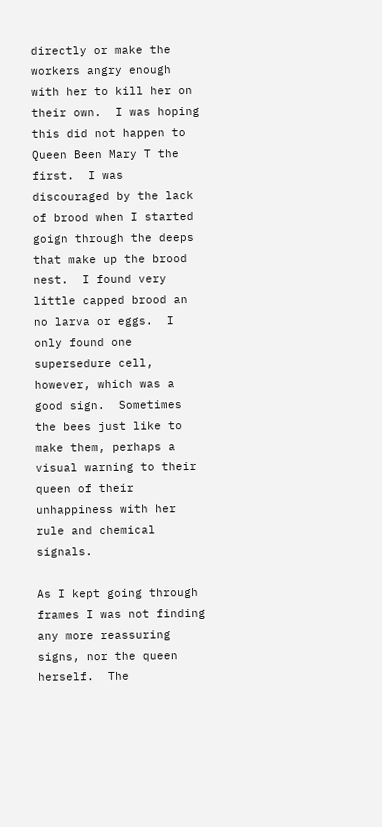directly or make the workers angry enough with her to kill her on their own.  I was hoping this did not happen to Queen Been Mary T the first.  I was discouraged by the lack of brood when I started goign through the deeps that make up the brood nest.  I found very little capped brood an no larva or eggs.  I only found one supersedure cell, however, which was a good sign.  Sometimes the bees just like to make them, perhaps a visual warning to their queen of their unhappiness with her rule and chemical signals.

As I kept going through frames I was not finding any more reassuring signs, nor the queen herself.  The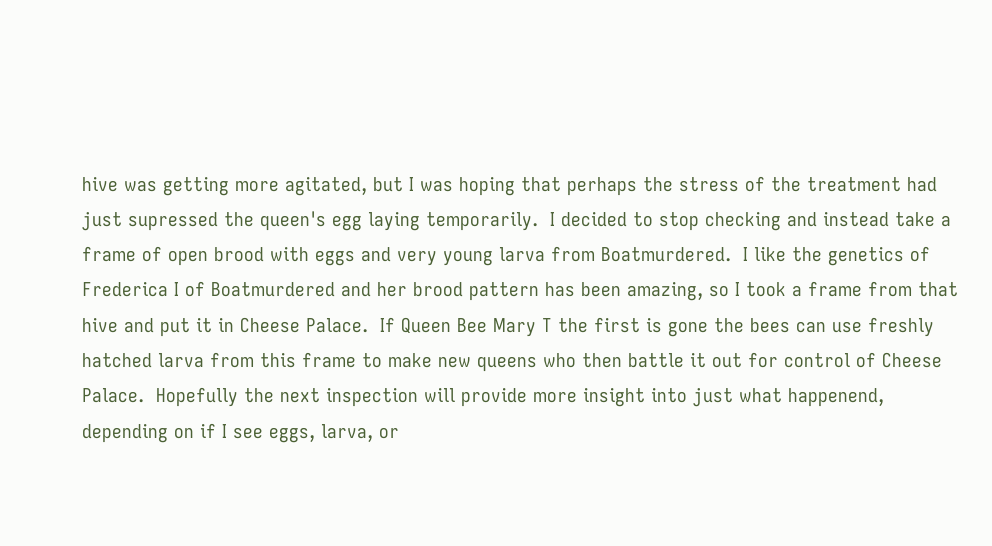hive was getting more agitated, but I was hoping that perhaps the stress of the treatment had just supressed the queen's egg laying temporarily.  I decided to stop checking and instead take a frame of open brood with eggs and very young larva from Boatmurdered.  I like the genetics of Frederica I of Boatmurdered and her brood pattern has been amazing, so I took a frame from that hive and put it in Cheese Palace.  If Queen Bee Mary T the first is gone the bees can use freshly hatched larva from this frame to make new queens who then battle it out for control of Cheese Palace.  Hopefully the next inspection will provide more insight into just what happenend, depending on if I see eggs, larva, or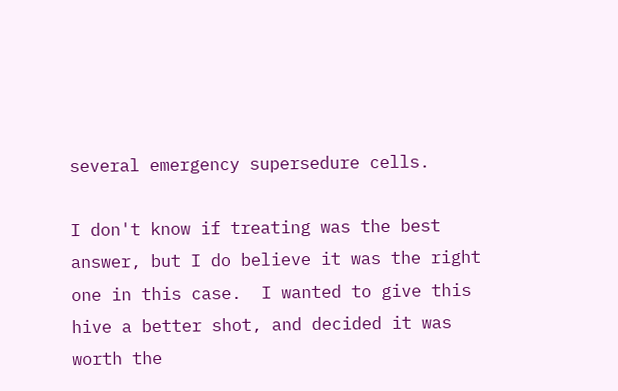several emergency supersedure cells.

I don't know if treating was the best answer, but I do believe it was the right one in this case.  I wanted to give this hive a better shot, and decided it was worth the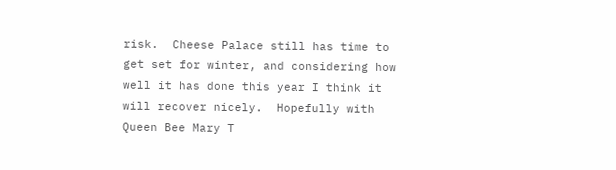risk.  Cheese Palace still has time to get set for winter, and considering how well it has done this year I think it will recover nicely.  Hopefully with Queen Bee Mary T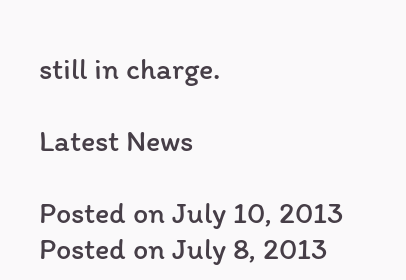still in charge.

Latest News

Posted on July 10, 2013
Posted on July 8, 2013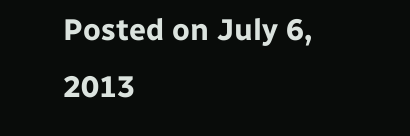Posted on July 6, 2013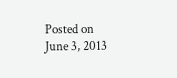Posted on June 3, 2013